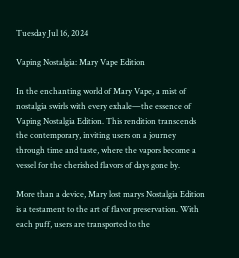Tuesday Jul 16, 2024

Vaping Nostalgia: Mary Vape Edition

In the enchanting world of Mary Vape, a mist of nostalgia swirls with every exhale—the essence of Vaping Nostalgia Edition. This rendition transcends the contemporary, inviting users on a journey through time and taste, where the vapors become a vessel for the cherished flavors of days gone by.

More than a device, Mary lost marys Nostalgia Edition is a testament to the art of flavor preservation. With each puff, users are transported to the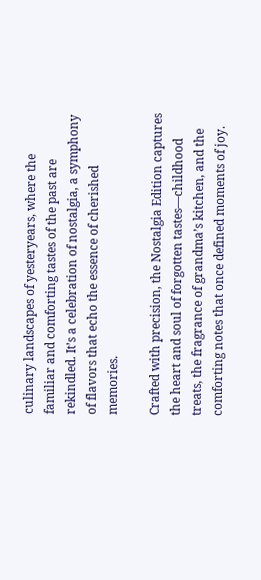culinary landscapes of yesteryears, where the familiar and comforting tastes of the past are rekindled. It’s a celebration of nostalgia, a symphony of flavors that echo the essence of cherished memories.

Crafted with precision, the Nostalgia Edition captures the heart and soul of forgotten tastes—childhood treats, the fragrance of grandma’s kitchen, and the comforting notes that once defined moments of joy.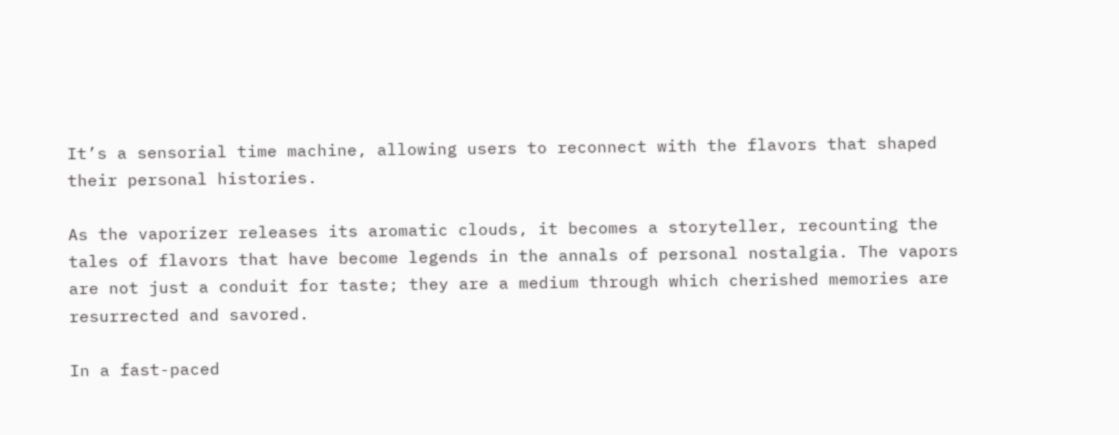It’s a sensorial time machine, allowing users to reconnect with the flavors that shaped their personal histories.

As the vaporizer releases its aromatic clouds, it becomes a storyteller, recounting the tales of flavors that have become legends in the annals of personal nostalgia. The vapors are not just a conduit for taste; they are a medium through which cherished memories are resurrected and savored.

In a fast-paced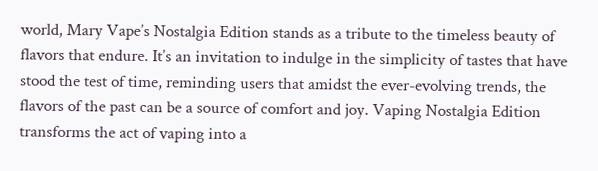world, Mary Vape’s Nostalgia Edition stands as a tribute to the timeless beauty of flavors that endure. It’s an invitation to indulge in the simplicity of tastes that have stood the test of time, reminding users that amidst the ever-evolving trends, the flavors of the past can be a source of comfort and joy. Vaping Nostalgia Edition transforms the act of vaping into a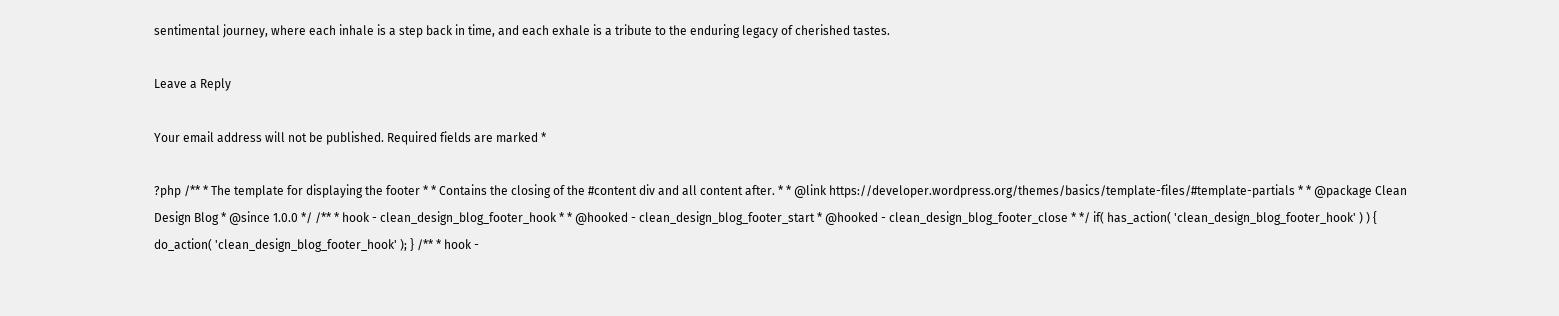sentimental journey, where each inhale is a step back in time, and each exhale is a tribute to the enduring legacy of cherished tastes.

Leave a Reply

Your email address will not be published. Required fields are marked *

?php /** * The template for displaying the footer * * Contains the closing of the #content div and all content after. * * @link https://developer.wordpress.org/themes/basics/template-files/#template-partials * * @package Clean Design Blog * @since 1.0.0 */ /** * hook - clean_design_blog_footer_hook * * @hooked - clean_design_blog_footer_start * @hooked - clean_design_blog_footer_close * */ if( has_action( 'clean_design_blog_footer_hook' ) ) { do_action( 'clean_design_blog_footer_hook' ); } /** * hook -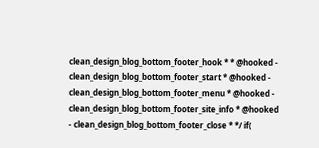clean_design_blog_bottom_footer_hook * * @hooked - clean_design_blog_bottom_footer_start * @hooked - clean_design_blog_bottom_footer_menu * @hooked - clean_design_blog_bottom_footer_site_info * @hooked - clean_design_blog_bottom_footer_close * */ if(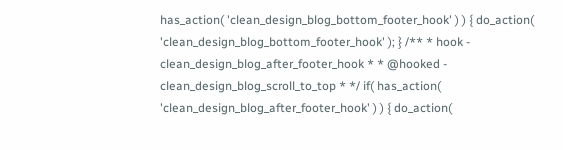has_action( 'clean_design_blog_bottom_footer_hook' ) ) { do_action( 'clean_design_blog_bottom_footer_hook' ); } /** * hook - clean_design_blog_after_footer_hook * * @hooked - clean_design_blog_scroll_to_top * */ if( has_action( 'clean_design_blog_after_footer_hook' ) ) { do_action(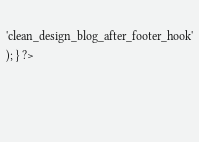'clean_design_blog_after_footer_hook' ); } ?>